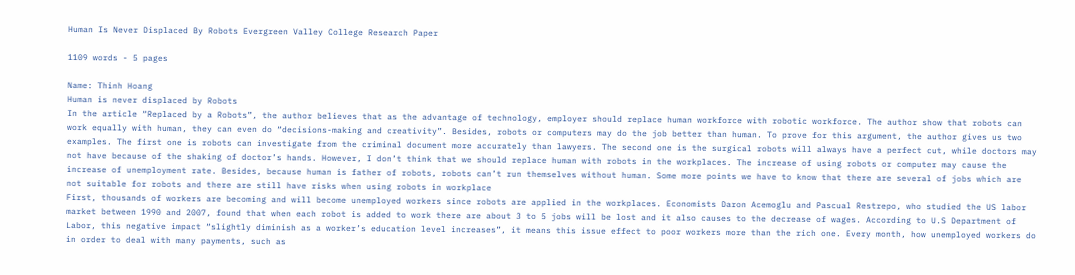Human Is Never Displaced By Robots Evergreen Valley College Research Paper

1109 words - 5 pages

Name: Thinh Hoang
Human is never displaced by Robots
In the article “Replaced by a Robots”, the author believes that as the advantage of technology, employer should replace human workforce with robotic workforce. The author show that robots can work equally with human, they can even do “decisions-making and creativity”. Besides, robots or computers may do the job better than human. To prove for this argument, the author gives us two examples. The first one is robots can investigate from the criminal document more accurately than lawyers. The second one is the surgical robots will always have a perfect cut, while doctors may not have because of the shaking of doctor’s hands. However, I don’t think that we should replace human with robots in the workplaces. The increase of using robots or computer may cause the increase of unemployment rate. Besides, because human is father of robots, robots can’t run themselves without human. Some more points we have to know that there are several of jobs which are not suitable for robots and there are still have risks when using robots in workplace
First, thousands of workers are becoming and will become unemployed workers since robots are applied in the workplaces. Economists Daron Acemoglu and Pascual Restrepo, who studied the US labor market between 1990 and 2007, found that when each robot is added to work there are about 3 to 5 jobs will be lost and it also causes to the decrease of wages. According to U.S Department of Labor, this negative impact “slightly diminish as a worker’s education level increases”, it means this issue effect to poor workers more than the rich one. Every month, how unemployed workers do in order to deal with many payments, such as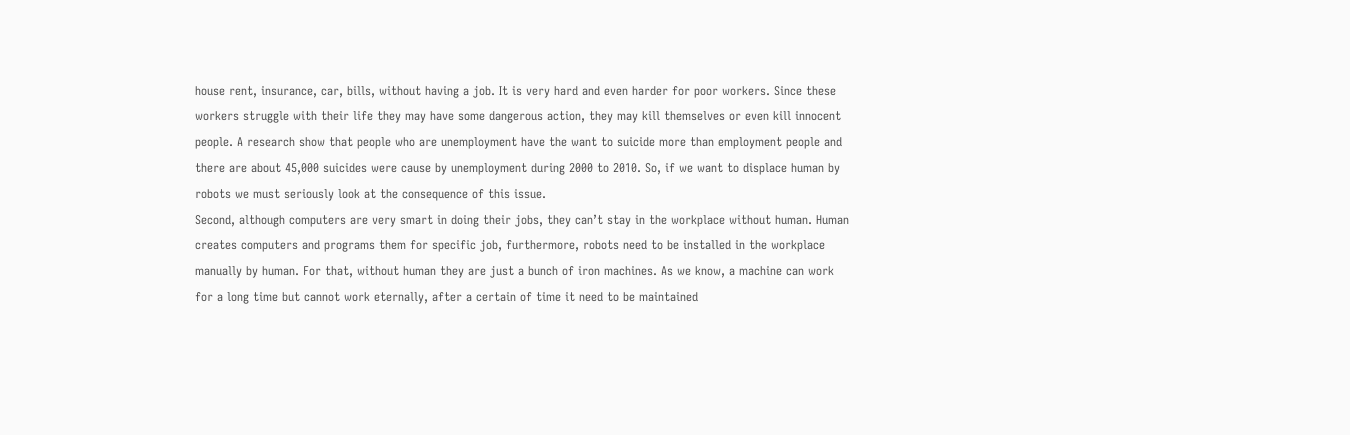house rent, insurance, car, bills, without having a job. It is very hard and even harder for poor workers. Since these workers struggle with their life they may have some dangerous action, they may kill themselves or even kill innocent people. A research show that people who are unemployment have the want to suicide more than employment people and there are about 45,000 suicides were cause by unemployment during 2000 to 2010. So, if we want to displace human by robots we must seriously look at the consequence of this issue.
Second, although computers are very smart in doing their jobs, they can’t stay in the workplace without human. Human creates computers and programs them for specific job, furthermore, robots need to be installed in the workplace manually by human. For that, without human they are just a bunch of iron machines. As we know, a machine can work for a long time but cannot work eternally, after a certain of time it need to be maintained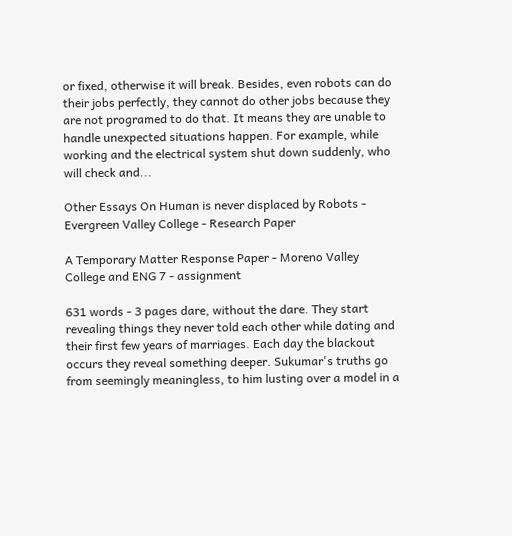or fixed, otherwise it will break. Besides, even robots can do their jobs perfectly, they cannot do other jobs because they are not programed to do that. It means they are unable to handle unexpected situations happen. For example, while working and the electrical system shut down suddenly, who will check and...

Other Essays On Human is never displaced by Robots - Evergreen Valley College - Research Paper

A Temporary Matter Response Paper - Moreno Valley College and ENG 7 - assignment

631 words - 3 pages dare, without the dare. They start revealing things they never told each other while dating and their first few years of marriages. Each day the blackout occurs they reveal something deeper. Sukumar's truths go from seemingly meaningless, to him lusting over a model in a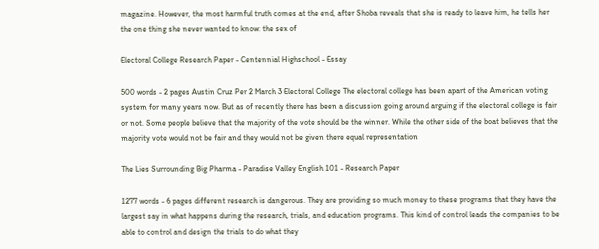magazine. However, the most harmful truth comes at the end, after Shoba reveals that she is ready to leave him, he tells her the one thing she never wanted to know: the sex of

Electoral College Research Paper - Centennial Highschool - Essay

500 words - 2 pages Austin Cruz Per 2 March 3 Electoral College The electoral college has been apart of the American voting system for many years now. But as of recently there has been a discussion going around arguing if the electoral college is fair or not. Some people believe that the majority of the vote should be the winner. While the other side of the boat believes that the majority vote would not be fair and they would not be given there equal representation

The Lies Surrounding Big Pharma - Paradise Valley English 101 - Research Paper

1277 words - 6 pages different research is dangerous. They are providing so much money to these programs that they have the largest say in what happens during the research, trials, and education programs. This kind of control leads the companies to be able to control and design the trials to do what they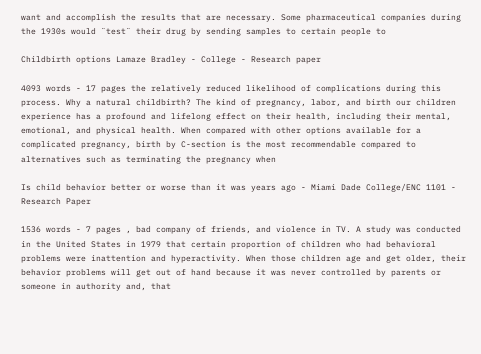want and accomplish the results that are necessary. Some pharmaceutical companies during the 1930s would ¨test¨ their drug by sending samples to certain people to

Childbirth options Lamaze Bradley - College - Research paper

4093 words - 17 pages the relatively reduced likelihood of complications during this process. Why a natural childbirth? The kind of pregnancy, labor, and birth our children experience has a profound and lifelong effect on their health, including their mental, emotional, and physical health. When compared with other options available for a complicated pregnancy, birth by C-section is the most recommendable compared to alternatives such as terminating the pregnancy when

Is child behavior better or worse than it was years ago - Miami Dade College/ENC 1101 - Research Paper

1536 words - 7 pages , bad company of friends, and violence in TV. A study was conducted in the United States in 1979 that certain proportion of children who had behavioral problems were inattention and hyperactivity. When those children age and get older, their behavior problems will get out of hand because it was never controlled by parents or someone in authority and, that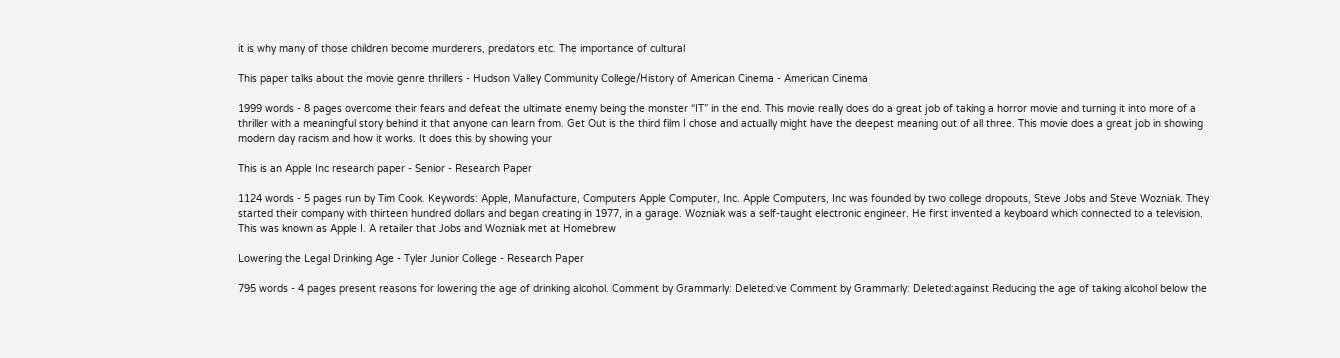it is why many of those children become murderers, predators etc. The importance of cultural

This paper talks about the movie genre thrillers - Hudson Valley Community College/History of American Cinema - American Cinema

1999 words - 8 pages overcome their fears and defeat the ultimate enemy being the monster “IT” in the end. This movie really does do a great job of taking a horror movie and turning it into more of a thriller with a meaningful story behind it that anyone can learn from. Get Out is the third film I chose and actually might have the deepest meaning out of all three. This movie does a great job in showing modern day racism and how it works. It does this by showing your

This is an Apple Inc research paper - Senior - Research Paper

1124 words - 5 pages run by Tim Cook. Keywords: Apple, Manufacture, Computers Apple Computer, Inc. Apple Computers, Inc was founded by two college dropouts, Steve Jobs and Steve Wozniak. They started their company with thirteen hundred dollars and began creating in 1977, in a garage. Wozniak was a self-taught electronic engineer. He first invented a keyboard which connected to a television. This was known as Apple I. A retailer that Jobs and Wozniak met at Homebrew

Lowering the Legal Drinking Age - Tyler Junior College - Research Paper

795 words - 4 pages present reasons for lowering the age of drinking alcohol. Comment by Grammarly: Deleted:ve Comment by Grammarly: Deleted:against Reducing the age of taking alcohol below the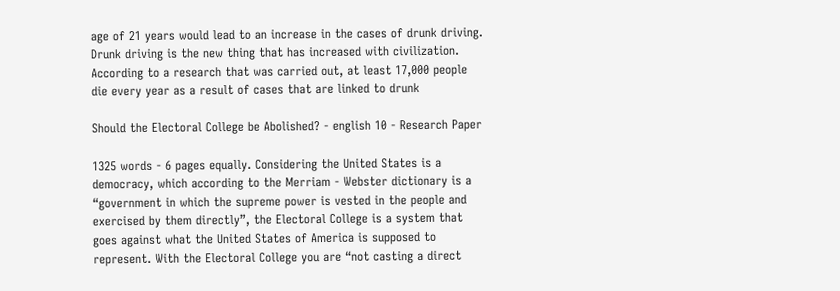age of 21 years would lead to an increase in the cases of drunk driving. Drunk driving is the new thing that has increased with civilization. According to a research that was carried out, at least 17,000 people die every year as a result of cases that are linked to drunk

Should the Electoral College be Abolished? - english 10 - Research Paper

1325 words - 6 pages equally. Considering the United States is a democracy, which according to the Merriam - Webster dictionary is a “government in which the supreme power is vested in the people and exercised by them directly”, the Electoral College is a system that goes against what the United States of America is supposed to represent. With the Electoral College you are “not casting a direct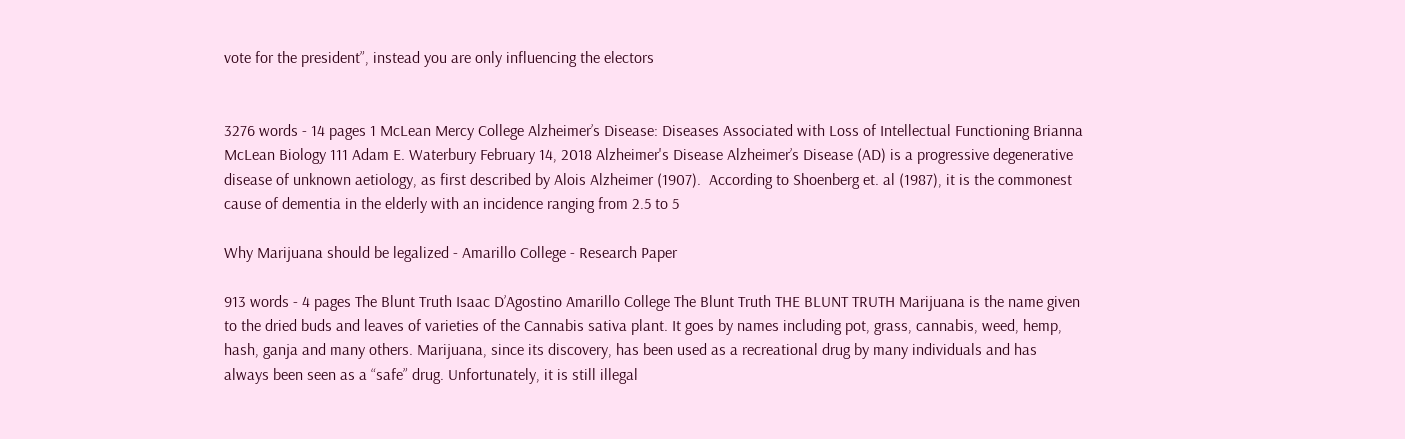vote for the president”, instead you are only influencing the electors


3276 words - 14 pages 1 McLean Mercy College Alzheimer’s Disease: Diseases Associated with Loss of Intellectual Functioning Brianna McLean Biology 111 Adam E. Waterbury February 14, 2018 Alzheimer's Disease Alzheimer’s Disease (AD) is a progressive degenerative disease of unknown aetiology, as first described by Alois Alzheimer (1907).  According to Shoenberg et. al (1987), it is the commonest cause of dementia in the elderly with an incidence ranging from 2.5 to 5

Why Marijuana should be legalized - Amarillo College - Research Paper

913 words - 4 pages The Blunt Truth Isaac D’Agostino Amarillo College The Blunt Truth THE BLUNT TRUTH Marijuana is the name given to the dried buds and leaves of varieties of the Cannabis sativa plant. It goes by names including pot, grass, cannabis, weed, hemp, hash, ganja and many others. Marijuana, since its discovery, has been used as a recreational drug by many individuals and has always been seen as a “safe” drug. Unfortunately, it is still illegal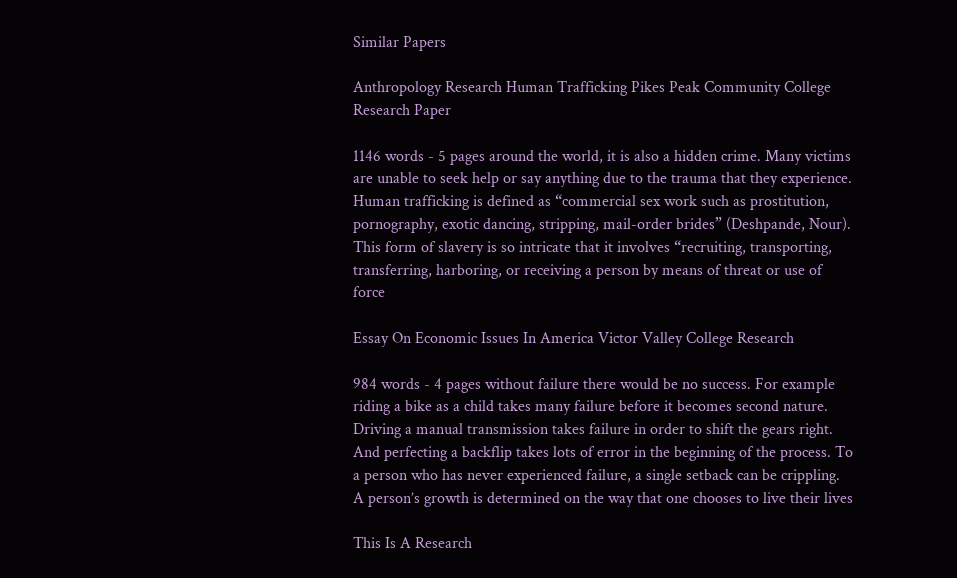Similar Papers

Anthropology Research Human Trafficking Pikes Peak Community College Research Paper

1146 words - 5 pages around the world, it is also a hidden crime. Many victims are unable to seek help or say anything due to the trauma that they experience. Human trafficking is defined as “commercial sex work such as prostitution, pornography, exotic dancing, stripping, mail-order brides” (Deshpande, Nour). This form of slavery is so intricate that it involves “recruiting, transporting, transferring, harboring, or receiving a person by means of threat or use of force

Essay On Economic Issues In America Victor Valley College Research

984 words - 4 pages without failure there would be no success. For example riding a bike as a child takes many failure before it becomes second nature. Driving a manual transmission takes failure in order to shift the gears right. And perfecting a backflip takes lots of error in the beginning of the process. To a person who has never experienced failure, a single setback can be crippling. A person’s growth is determined on the way that one chooses to live their lives

This Is A Research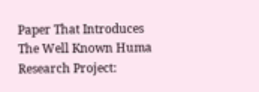Paper That Introduces The Well Known Huma Research Project: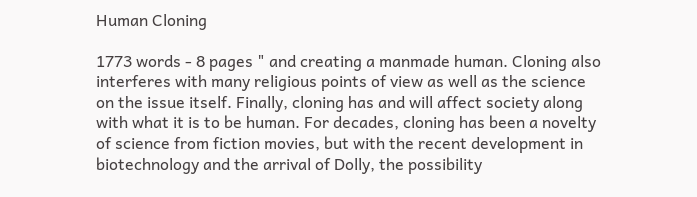Human Cloning

1773 words - 8 pages " and creating a manmade human. Cloning also interferes with many religious points of view as well as the science on the issue itself. Finally, cloning has and will affect society along with what it is to be human. For decades, cloning has been a novelty of science from fiction movies, but with the recent development in biotechnology and the arrival of Dolly, the possibility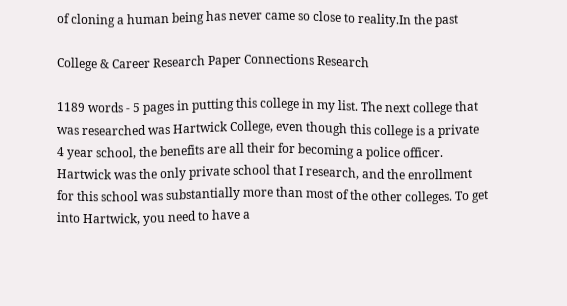of cloning a human being has never came so close to reality.In the past

College & Career Research Paper Connections Research

1189 words - 5 pages in putting this college in my list. The next college that was researched was Hartwick College, even though this college is a private 4 year school, the benefits are all their for becoming a police officer. Hartwick was the only private school that I research, and the enrollment for this school was substantially more than most of the other colleges. To get into Hartwick, you need to have a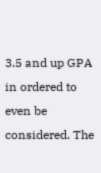3.5 and up GPA in ordered to even be considered. The